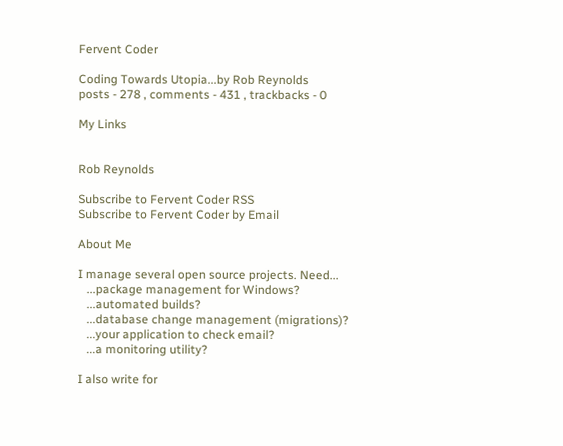Fervent Coder

Coding Towards Utopia...by Rob Reynolds
posts - 278 , comments - 431 , trackbacks - 0

My Links


Rob Reynolds

Subscribe to Fervent Coder RSS
Subscribe to Fervent Coder by Email

About Me

I manage several open source projects. Need...
   ...package management for Windows?
   ...automated builds?
   ...database change management (migrations)?
   ...your application to check email?
   ...a monitoring utility?

I also write for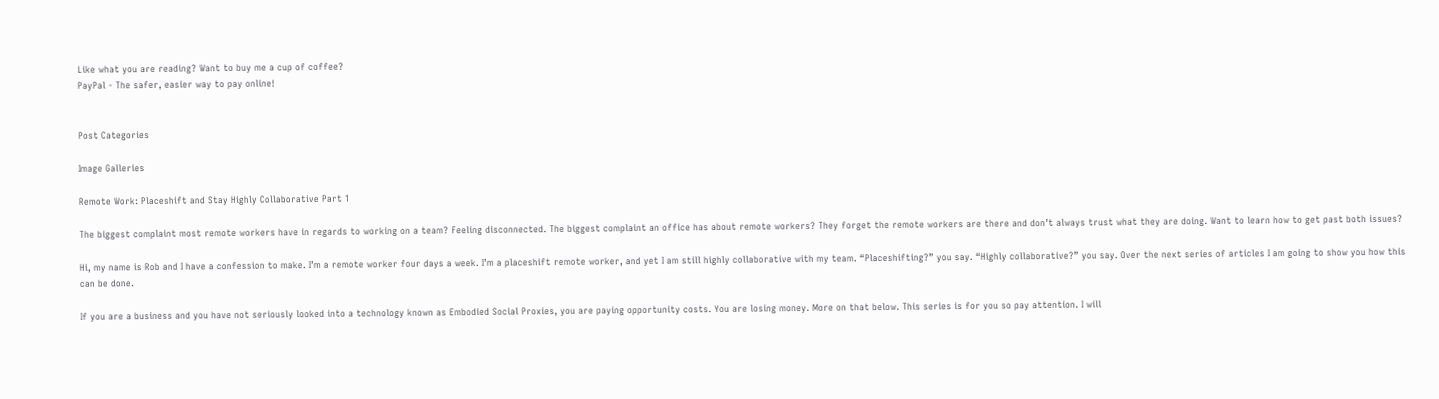Like what you are reading? Want to buy me a cup of coffee?
PayPal - The safer, easier way to pay online!


Post Categories

Image Galleries

Remote Work: Placeshift and Stay Highly Collaborative Part 1

The biggest complaint most remote workers have in regards to working on a team? Feeling disconnected. The biggest complaint an office has about remote workers? They forget the remote workers are there and don’t always trust what they are doing. Want to learn how to get past both issues?

Hi, my name is Rob and I have a confession to make. I’m a remote worker four days a week. I’m a placeshift remote worker, and yet I am still highly collaborative with my team. “Placeshifting?” you say. “Highly collaborative?” you say. Over the next series of articles I am going to show you how this can be done.

If you are a business and you have not seriously looked into a technology known as Embodied Social Proxies, you are paying opportunity costs. You are losing money. More on that below. This series is for you so pay attention. I will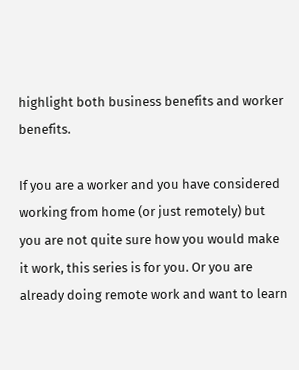highlight both business benefits and worker benefits.

If you are a worker and you have considered working from home (or just remotely) but you are not quite sure how you would make it work, this series is for you. Or you are already doing remote work and want to learn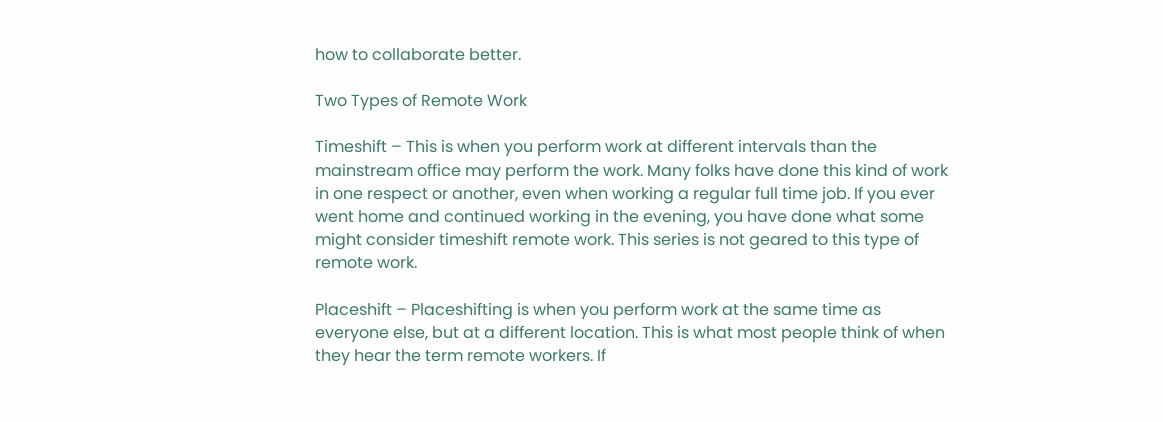how to collaborate better.

Two Types of Remote Work

Timeshift – This is when you perform work at different intervals than the mainstream office may perform the work. Many folks have done this kind of work in one respect or another, even when working a regular full time job. If you ever went home and continued working in the evening, you have done what some might consider timeshift remote work. This series is not geared to this type of remote work.

Placeshift – Placeshifting is when you perform work at the same time as everyone else, but at a different location. This is what most people think of when they hear the term remote workers. If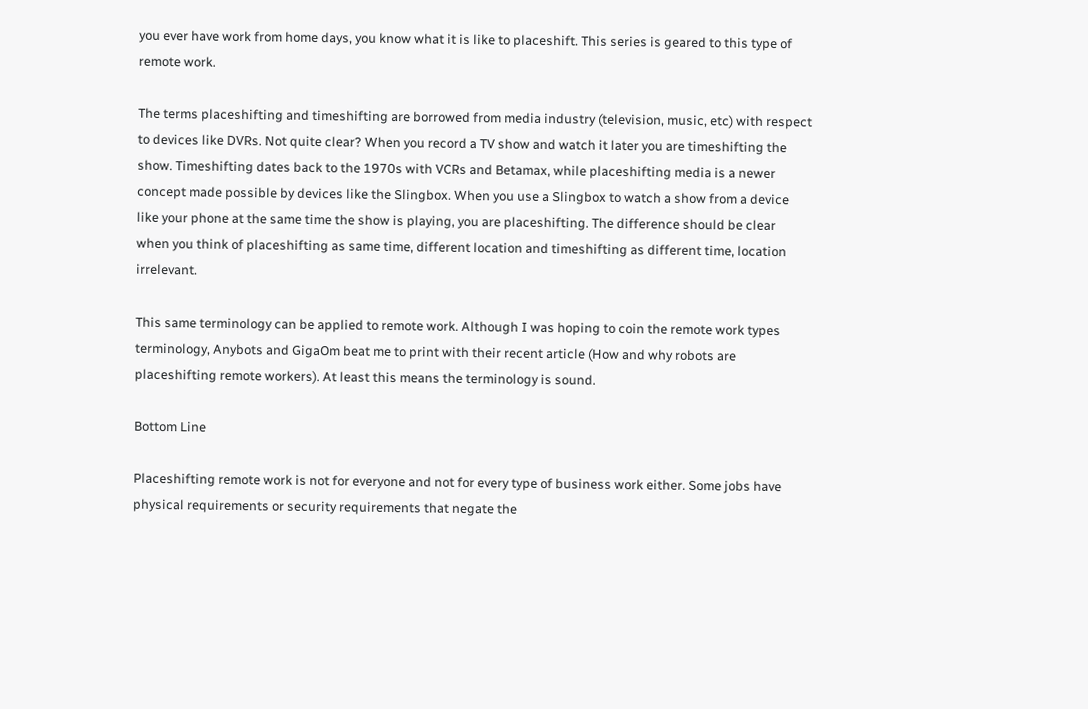you ever have work from home days, you know what it is like to placeshift. This series is geared to this type of remote work.

The terms placeshifting and timeshifting are borrowed from media industry (television, music, etc) with respect to devices like DVRs. Not quite clear? When you record a TV show and watch it later you are timeshifting the show. Timeshifting dates back to the 1970s with VCRs and Betamax, while placeshifting media is a newer concept made possible by devices like the Slingbox. When you use a Slingbox to watch a show from a device like your phone at the same time the show is playing, you are placeshifting. The difference should be clear when you think of placeshifting as same time, different location and timeshifting as different time, location irrelevant.

This same terminology can be applied to remote work. Although I was hoping to coin the remote work types terminology, Anybots and GigaOm beat me to print with their recent article (How and why robots are placeshifting remote workers). At least this means the terminology is sound.

Bottom Line

Placeshifting remote work is not for everyone and not for every type of business work either. Some jobs have physical requirements or security requirements that negate the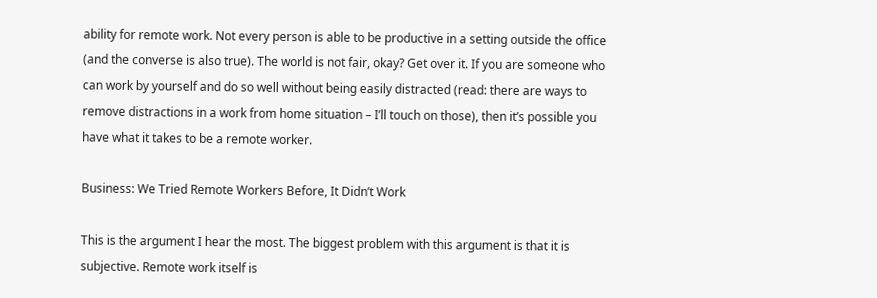ability for remote work. Not every person is able to be productive in a setting outside the office (and the converse is also true). The world is not fair, okay? Get over it. If you are someone who can work by yourself and do so well without being easily distracted (read: there are ways to remove distractions in a work from home situation – I’ll touch on those), then it’s possible you have what it takes to be a remote worker.

Business: We Tried Remote Workers Before, It Didn’t Work

This is the argument I hear the most. The biggest problem with this argument is that it is subjective. Remote work itself is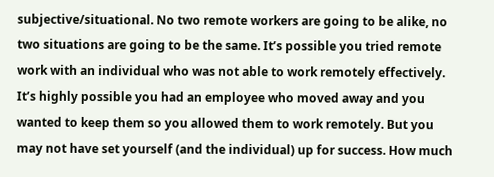subjective/situational. No two remote workers are going to be alike, no two situations are going to be the same. It’s possible you tried remote work with an individual who was not able to work remotely effectively. It’s highly possible you had an employee who moved away and you wanted to keep them so you allowed them to work remotely. But you may not have set yourself (and the individual) up for success. How much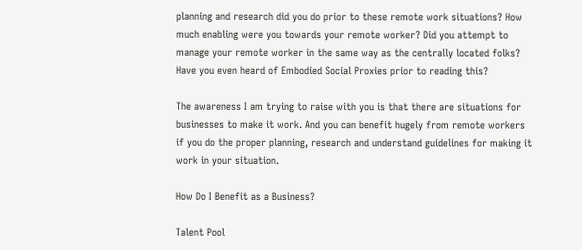planning and research did you do prior to these remote work situations? How much enabling were you towards your remote worker? Did you attempt to manage your remote worker in the same way as the centrally located folks? Have you even heard of Embodied Social Proxies prior to reading this?

The awareness I am trying to raise with you is that there are situations for businesses to make it work. And you can benefit hugely from remote workers if you do the proper planning, research and understand guidelines for making it work in your situation.

How Do I Benefit as a Business?

Talent Pool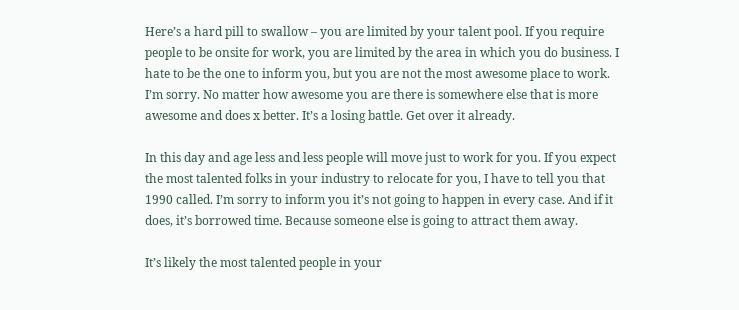Here’s a hard pill to swallow – you are limited by your talent pool. If you require people to be onsite for work, you are limited by the area in which you do business. I hate to be the one to inform you, but you are not the most awesome place to work. I’m sorry. No matter how awesome you are there is somewhere else that is more awesome and does x better. It’s a losing battle. Get over it already.

In this day and age less and less people will move just to work for you. If you expect the most talented folks in your industry to relocate for you, I have to tell you that 1990 called. I’m sorry to inform you it’s not going to happen in every case. And if it does, it’s borrowed time. Because someone else is going to attract them away.

It’s likely the most talented people in your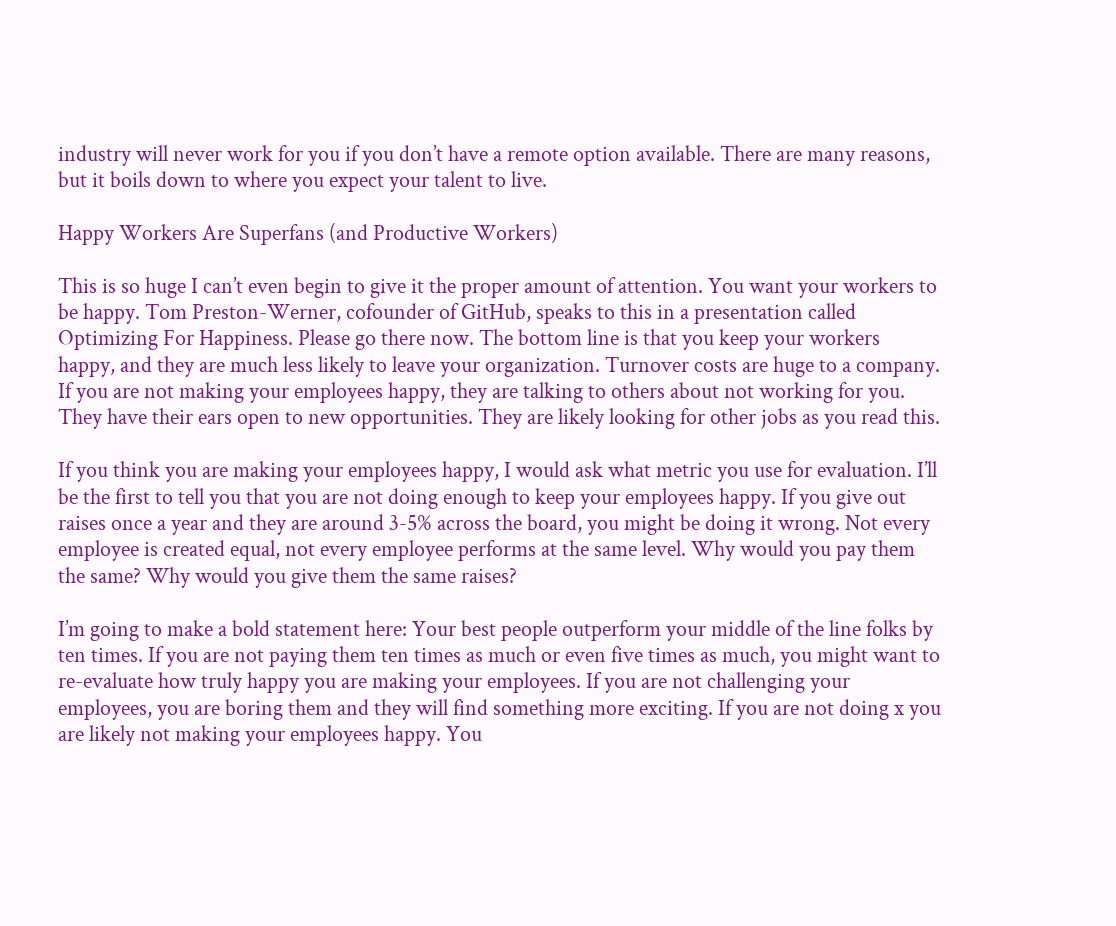industry will never work for you if you don’t have a remote option available. There are many reasons, but it boils down to where you expect your talent to live.

Happy Workers Are Superfans (and Productive Workers)

This is so huge I can’t even begin to give it the proper amount of attention. You want your workers to be happy. Tom Preston-Werner, cofounder of GitHub, speaks to this in a presentation called Optimizing For Happiness. Please go there now. The bottom line is that you keep your workers happy, and they are much less likely to leave your organization. Turnover costs are huge to a company. If you are not making your employees happy, they are talking to others about not working for you. They have their ears open to new opportunities. They are likely looking for other jobs as you read this.

If you think you are making your employees happy, I would ask what metric you use for evaluation. I’ll be the first to tell you that you are not doing enough to keep your employees happy. If you give out raises once a year and they are around 3-5% across the board, you might be doing it wrong. Not every employee is created equal, not every employee performs at the same level. Why would you pay them the same? Why would you give them the same raises?

I’m going to make a bold statement here: Your best people outperform your middle of the line folks by ten times. If you are not paying them ten times as much or even five times as much, you might want to re-evaluate how truly happy you are making your employees. If you are not challenging your employees, you are boring them and they will find something more exciting. If you are not doing x you are likely not making your employees happy. You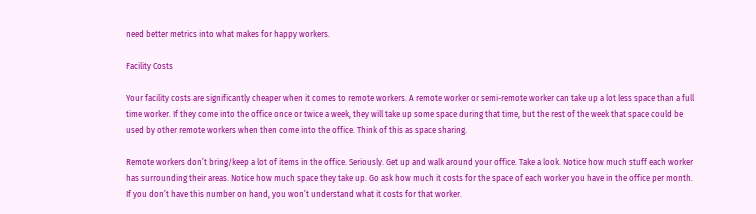need better metrics into what makes for happy workers.

Facility Costs

Your facility costs are significantly cheaper when it comes to remote workers. A remote worker or semi-remote worker can take up a lot less space than a full time worker. If they come into the office once or twice a week, they will take up some space during that time, but the rest of the week that space could be used by other remote workers when then come into the office. Think of this as space sharing.

Remote workers don’t bring/keep a lot of items in the office. Seriously. Get up and walk around your office. Take a look. Notice how much stuff each worker has surrounding their areas. Notice how much space they take up. Go ask how much it costs for the space of each worker you have in the office per month. If you don’t have this number on hand, you won’t understand what it costs for that worker.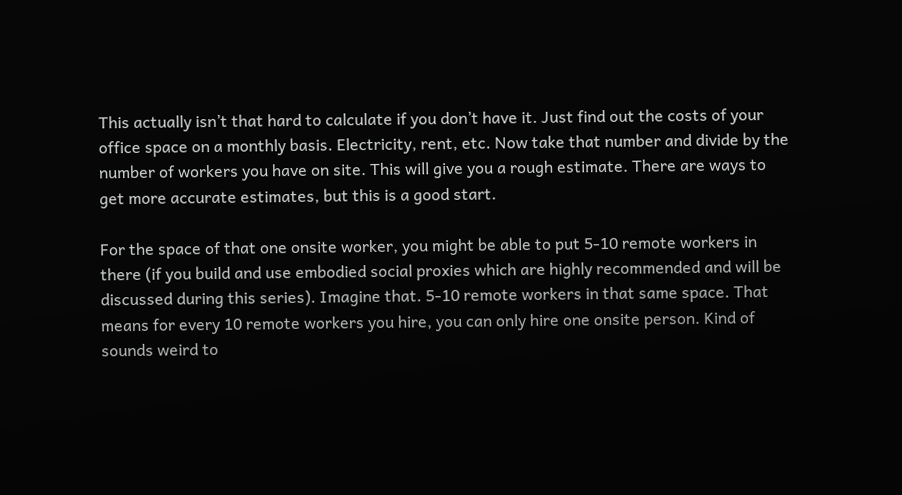This actually isn’t that hard to calculate if you don’t have it. Just find out the costs of your office space on a monthly basis. Electricity, rent, etc. Now take that number and divide by the number of workers you have on site. This will give you a rough estimate. There are ways to get more accurate estimates, but this is a good start.

For the space of that one onsite worker, you might be able to put 5-10 remote workers in there (if you build and use embodied social proxies which are highly recommended and will be discussed during this series). Imagine that. 5-10 remote workers in that same space. That means for every 10 remote workers you hire, you can only hire one onsite person. Kind of sounds weird to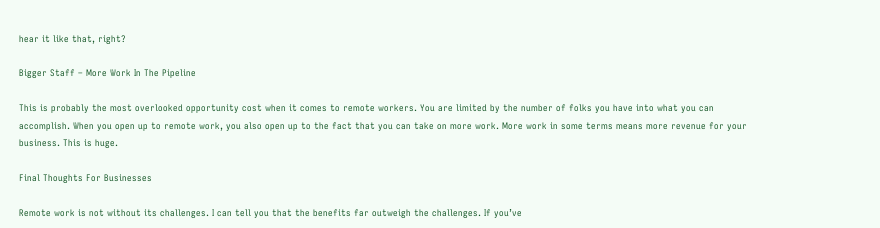hear it like that, right?

Bigger Staff – More Work In The Pipeline

This is probably the most overlooked opportunity cost when it comes to remote workers. You are limited by the number of folks you have into what you can accomplish. When you open up to remote work, you also open up to the fact that you can take on more work. More work in some terms means more revenue for your business. This is huge.

Final Thoughts For Businesses

Remote work is not without its challenges. I can tell you that the benefits far outweigh the challenges. If you’ve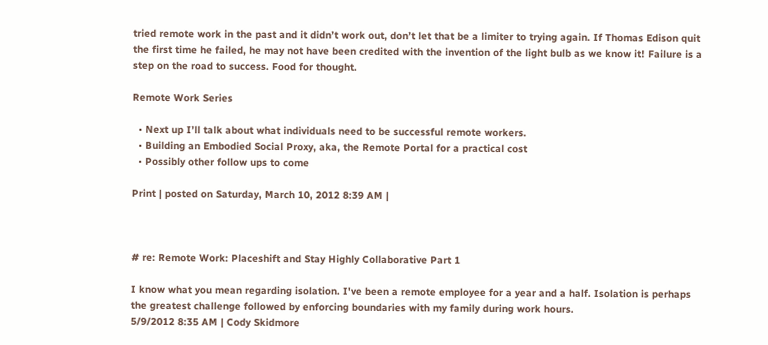tried remote work in the past and it didn’t work out, don’t let that be a limiter to trying again. If Thomas Edison quit the first time he failed, he may not have been credited with the invention of the light bulb as we know it! Failure is a step on the road to success. Food for thought.

Remote Work Series

  • Next up I’ll talk about what individuals need to be successful remote workers.
  • Building an Embodied Social Proxy, aka, the Remote Portal for a practical cost
  • Possibly other follow ups to come

Print | posted on Saturday, March 10, 2012 8:39 AM |



# re: Remote Work: Placeshift and Stay Highly Collaborative Part 1

I know what you mean regarding isolation. I've been a remote employee for a year and a half. Isolation is perhaps the greatest challenge followed by enforcing boundaries with my family during work hours.
5/9/2012 8:35 AM | Cody Skidmore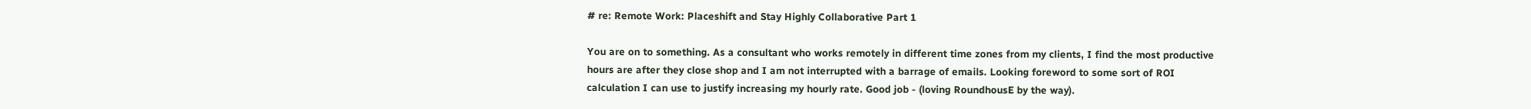# re: Remote Work: Placeshift and Stay Highly Collaborative Part 1

You are on to something. As a consultant who works remotely in different time zones from my clients, I find the most productive hours are after they close shop and I am not interrupted with a barrage of emails. Looking foreword to some sort of ROI calculation I can use to justify increasing my hourly rate. Good job - (loving RoundhousE by the way).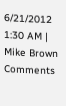6/21/2012 1:30 AM | Mike Brown
Comments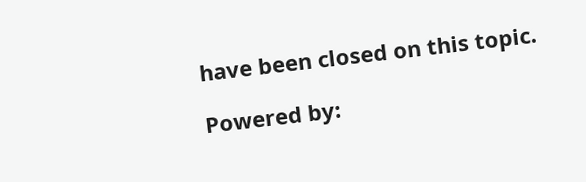have been closed on this topic.

Powered by: